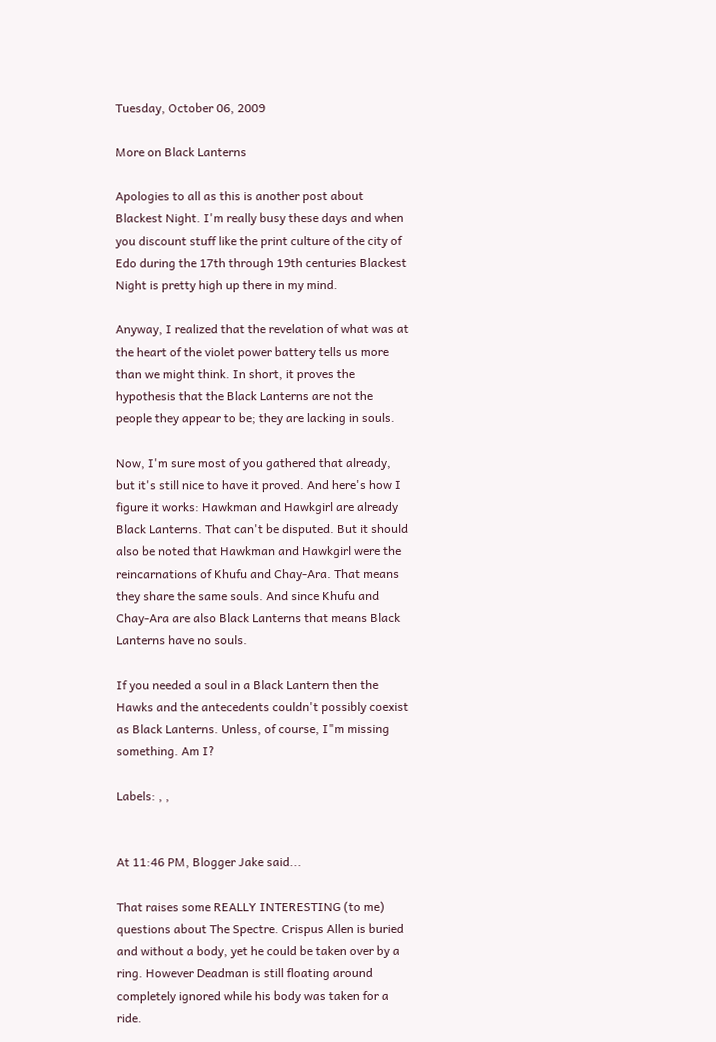Tuesday, October 06, 2009

More on Black Lanterns

Apologies to all as this is another post about Blackest Night. I'm really busy these days and when you discount stuff like the print culture of the city of Edo during the 17th through 19th centuries Blackest Night is pretty high up there in my mind.

Anyway, I realized that the revelation of what was at the heart of the violet power battery tells us more than we might think. In short, it proves the hypothesis that the Black Lanterns are not the people they appear to be; they are lacking in souls.

Now, I'm sure most of you gathered that already, but it's still nice to have it proved. And here's how I figure it works: Hawkman and Hawkgirl are already Black Lanterns. That can't be disputed. But it should also be noted that Hawkman and Hawkgirl were the reincarnations of Khufu and Chay-Ara. That means they share the same souls. And since Khufu and Chay-Ara are also Black Lanterns that means Black Lanterns have no souls.

If you needed a soul in a Black Lantern then the Hawks and the antecedents couldn't possibly coexist as Black Lanterns. Unless, of course, I"m missing something. Am I?

Labels: , ,


At 11:46 PM, Blogger Jake said...

That raises some REALLY INTERESTING (to me) questions about The Spectre. Crispus Allen is buried and without a body, yet he could be taken over by a ring. However Deadman is still floating around completely ignored while his body was taken for a ride.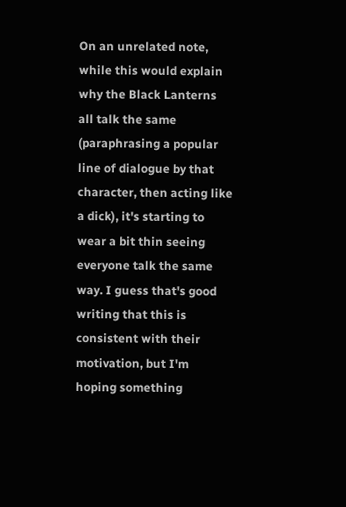On an unrelated note, while this would explain why the Black Lanterns all talk the same (paraphrasing a popular line of dialogue by that character, then acting like a dick), it's starting to wear a bit thin seeing everyone talk the same way. I guess that's good writing that this is consistent with their motivation, but I'm hoping something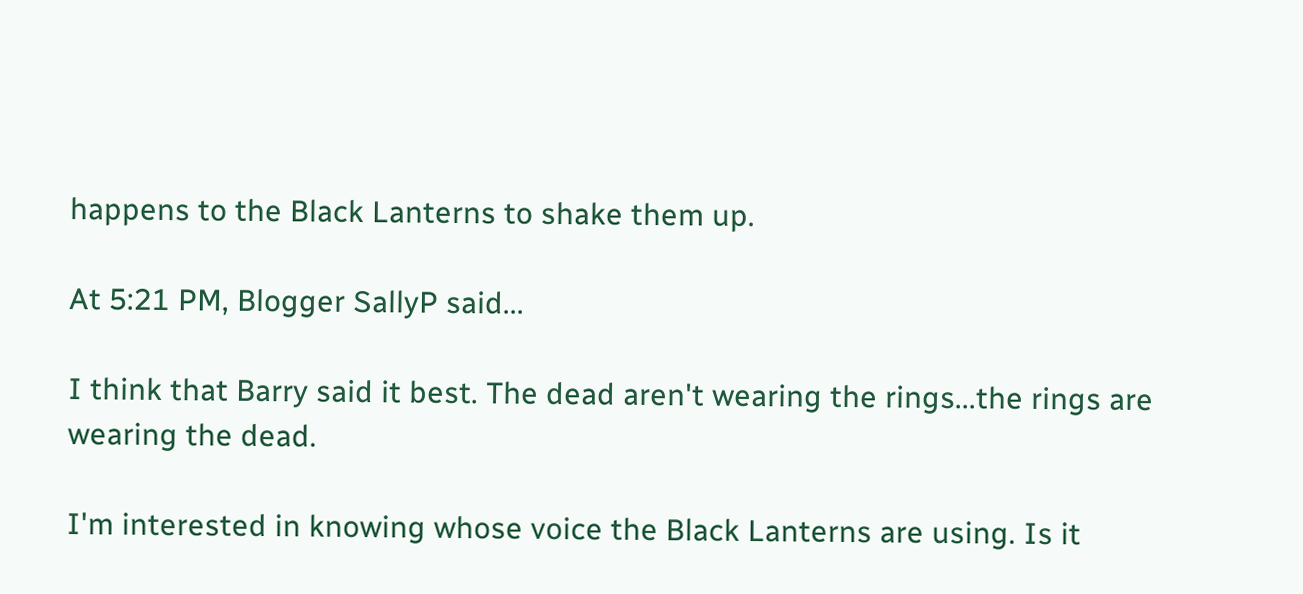happens to the Black Lanterns to shake them up.

At 5:21 PM, Blogger SallyP said...

I think that Barry said it best. The dead aren't wearing the rings...the rings are wearing the dead.

I'm interested in knowing whose voice the Black Lanterns are using. Is it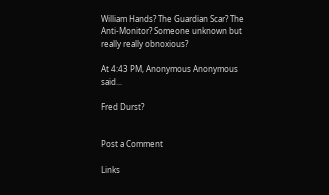William Hands? The Guardian Scar? The Anti-Monitor? Someone unknown but really really obnoxious?

At 4:43 PM, Anonymous Anonymous said...

Fred Durst?


Post a Comment

Links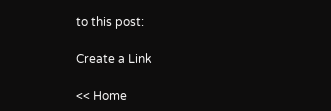to this post:

Create a Link

<< Home